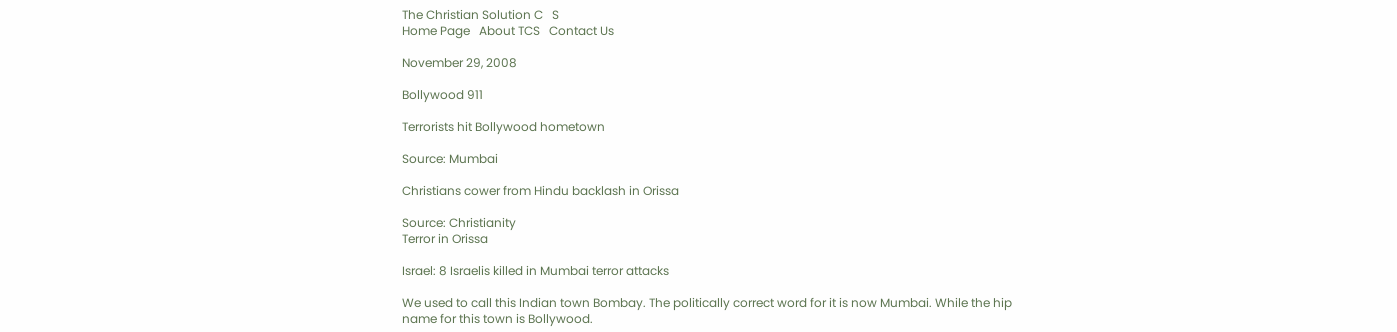The Christian Solution C   S
Home Page   About TCS   Contact Us

November 29, 2008

Bollywood 911

Terrorists hit Bollywood hometown

Source: Mumbai

Christians cower from Hindu backlash in Orissa

Source: Christianity
Terror in Orissa

Israel: 8 Israelis killed in Mumbai terror attacks

We used to call this Indian town Bombay. The politically correct word for it is now Mumbai. While the hip name for this town is Bollywood.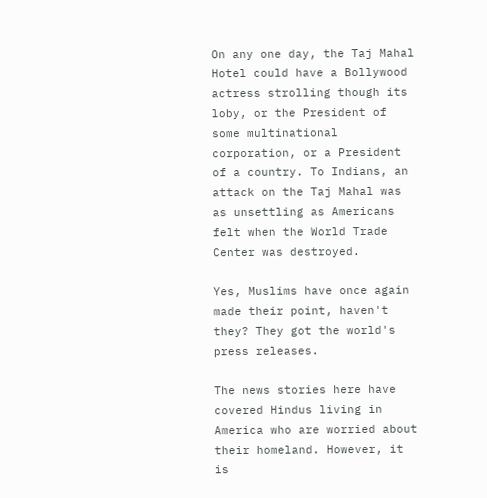On any one day, the Taj Mahal Hotel could have a Bollywood actress strolling though its loby, or the President of some multinational corporation, or a President of a country. To Indians, an attack on the Taj Mahal was as unsettling as Americans felt when the World Trade Center was destroyed.

Yes, Muslims have once again made their point, haven't they? They got the world's press releases.

The news stories here have covered Hindus living in America who are worried about their homeland. However, it is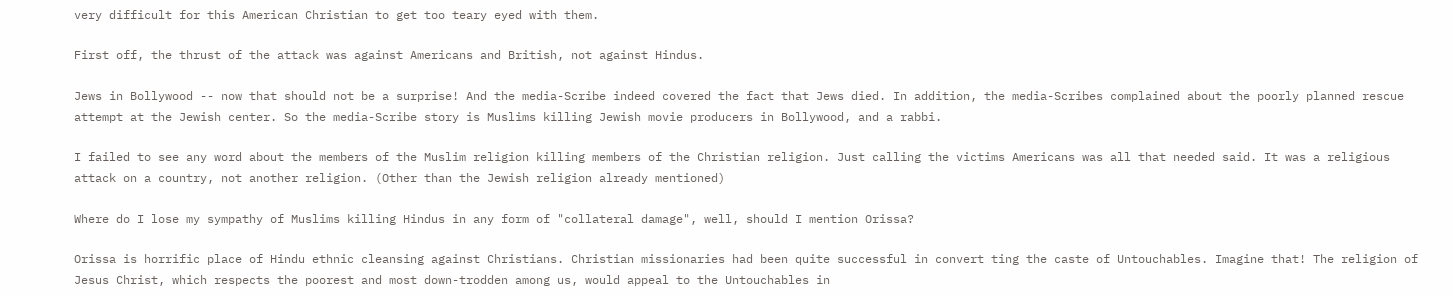very difficult for this American Christian to get too teary eyed with them.

First off, the thrust of the attack was against Americans and British, not against Hindus.

Jews in Bollywood -- now that should not be a surprise! And the media-Scribe indeed covered the fact that Jews died. In addition, the media-Scribes complained about the poorly planned rescue attempt at the Jewish center. So the media-Scribe story is Muslims killing Jewish movie producers in Bollywood, and a rabbi.

I failed to see any word about the members of the Muslim religion killing members of the Christian religion. Just calling the victims Americans was all that needed said. It was a religious attack on a country, not another religion. (Other than the Jewish religion already mentioned)

Where do I lose my sympathy of Muslims killing Hindus in any form of "collateral damage", well, should I mention Orissa?

Orissa is horrific place of Hindu ethnic cleansing against Christians. Christian missionaries had been quite successful in convert ting the caste of Untouchables. Imagine that! The religion of Jesus Christ, which respects the poorest and most down-trodden among us, would appeal to the Untouchables in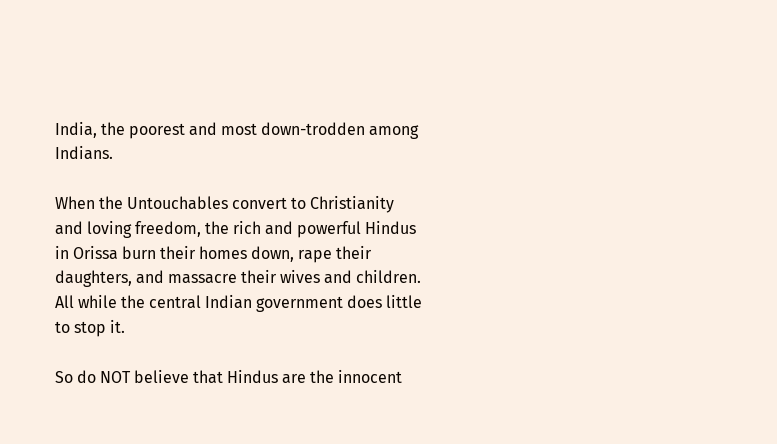India, the poorest and most down-trodden among Indians.

When the Untouchables convert to Christianity and loving freedom, the rich and powerful Hindus in Orissa burn their homes down, rape their daughters, and massacre their wives and children. All while the central Indian government does little to stop it.

So do NOT believe that Hindus are the innocent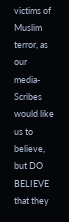victims of Muslim terror, as our media-Scribes would like us to believe, but DO BELIEVE that they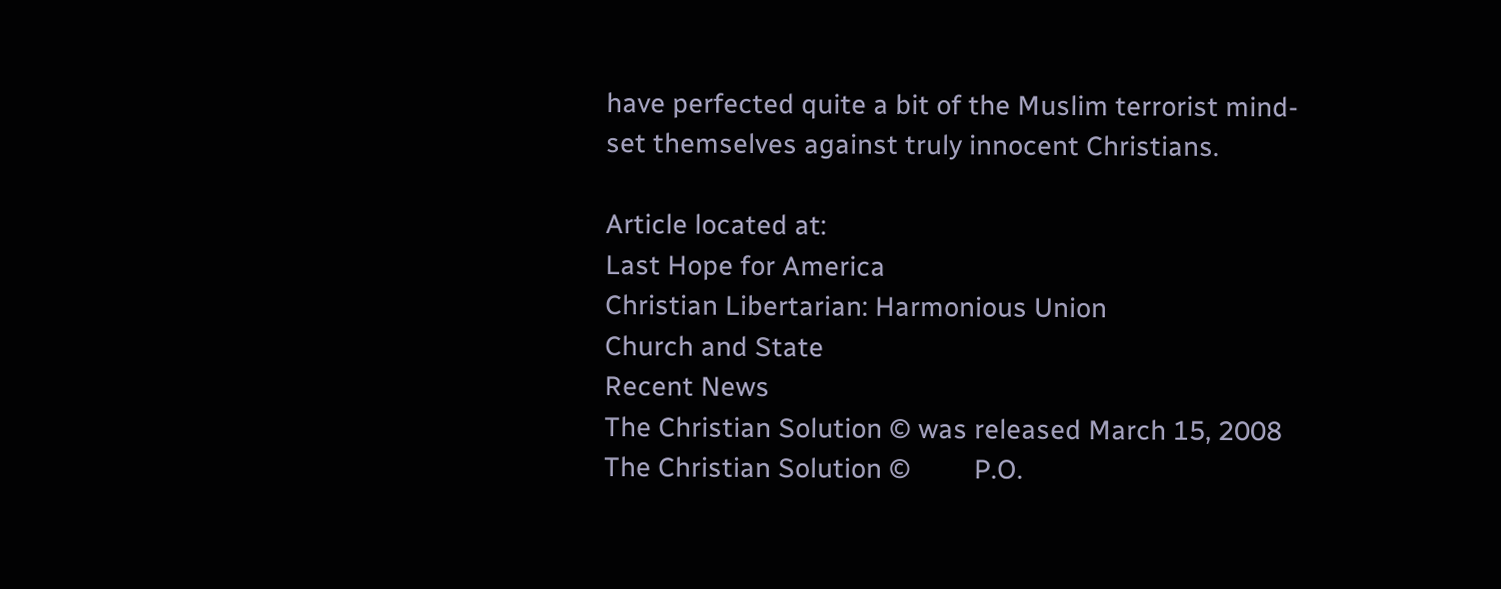have perfected quite a bit of the Muslim terrorist mind-set themselves against truly innocent Christians.

Article located at:
Last Hope for America
Christian Libertarian: Harmonious Union
Church and State
Recent News
The Christian Solution © was released March 15, 2008
The Christian Solution ©         P.O.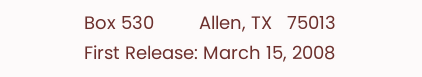Box 530         Allen, TX   75013         First Release: March 15, 2008